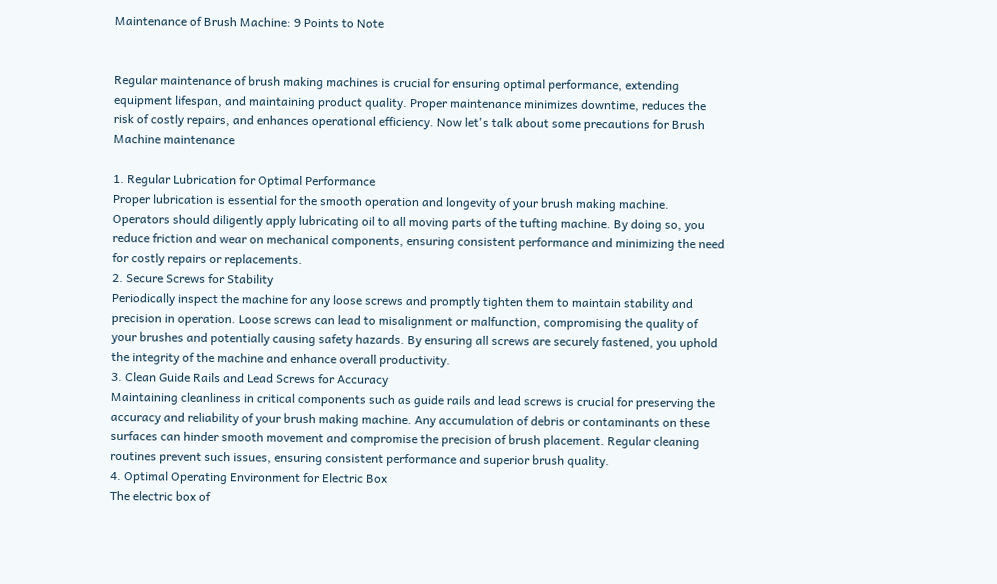Maintenance of Brush Machine: 9 Points to Note


Regular maintenance of brush making machines is crucial for ensuring optimal performance, extending equipment lifespan, and maintaining product quality. Proper maintenance minimizes downtime, reduces the risk of costly repairs, and enhances operational efficiency. Now let's talk about some precautions for Brush Machine maintenance

1. Regular Lubrication for Optimal Performance
Proper lubrication is essential for the smooth operation and longevity of your brush making machine. Operators should diligently apply lubricating oil to all moving parts of the tufting machine. By doing so, you reduce friction and wear on mechanical components, ensuring consistent performance and minimizing the need for costly repairs or replacements.
2. Secure Screws for Stability
Periodically inspect the machine for any loose screws and promptly tighten them to maintain stability and precision in operation. Loose screws can lead to misalignment or malfunction, compromising the quality of your brushes and potentially causing safety hazards. By ensuring all screws are securely fastened, you uphold the integrity of the machine and enhance overall productivity.
3. Clean Guide Rails and Lead Screws for Accuracy
Maintaining cleanliness in critical components such as guide rails and lead screws is crucial for preserving the accuracy and reliability of your brush making machine. Any accumulation of debris or contaminants on these surfaces can hinder smooth movement and compromise the precision of brush placement. Regular cleaning routines prevent such issues, ensuring consistent performance and superior brush quality.
4. Optimal Operating Environment for Electric Box
The electric box of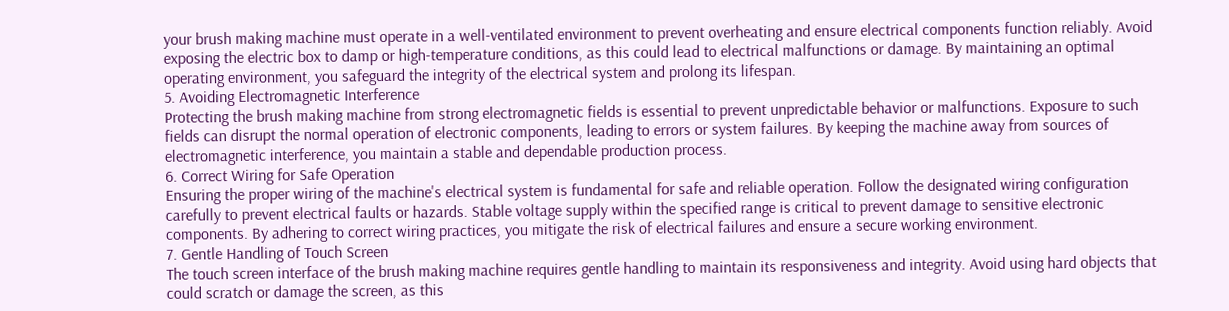your brush making machine must operate in a well-ventilated environment to prevent overheating and ensure electrical components function reliably. Avoid exposing the electric box to damp or high-temperature conditions, as this could lead to electrical malfunctions or damage. By maintaining an optimal operating environment, you safeguard the integrity of the electrical system and prolong its lifespan.
5. Avoiding Electromagnetic Interference
Protecting the brush making machine from strong electromagnetic fields is essential to prevent unpredictable behavior or malfunctions. Exposure to such fields can disrupt the normal operation of electronic components, leading to errors or system failures. By keeping the machine away from sources of electromagnetic interference, you maintain a stable and dependable production process.
6. Correct Wiring for Safe Operation
Ensuring the proper wiring of the machine's electrical system is fundamental for safe and reliable operation. Follow the designated wiring configuration carefully to prevent electrical faults or hazards. Stable voltage supply within the specified range is critical to prevent damage to sensitive electronic components. By adhering to correct wiring practices, you mitigate the risk of electrical failures and ensure a secure working environment.
7. Gentle Handling of Touch Screen
The touch screen interface of the brush making machine requires gentle handling to maintain its responsiveness and integrity. Avoid using hard objects that could scratch or damage the screen, as this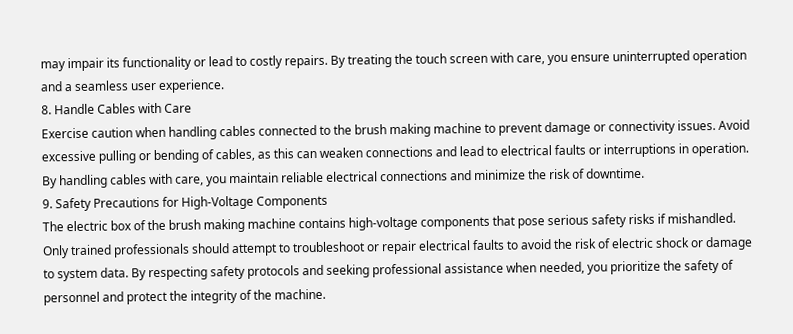may impair its functionality or lead to costly repairs. By treating the touch screen with care, you ensure uninterrupted operation and a seamless user experience.
8. Handle Cables with Care
Exercise caution when handling cables connected to the brush making machine to prevent damage or connectivity issues. Avoid excessive pulling or bending of cables, as this can weaken connections and lead to electrical faults or interruptions in operation. By handling cables with care, you maintain reliable electrical connections and minimize the risk of downtime.
9. Safety Precautions for High-Voltage Components
The electric box of the brush making machine contains high-voltage components that pose serious safety risks if mishandled. Only trained professionals should attempt to troubleshoot or repair electrical faults to avoid the risk of electric shock or damage to system data. By respecting safety protocols and seeking professional assistance when needed, you prioritize the safety of personnel and protect the integrity of the machine.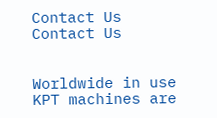Contact Us
Contact Us


Worldwide in use
KPT machines are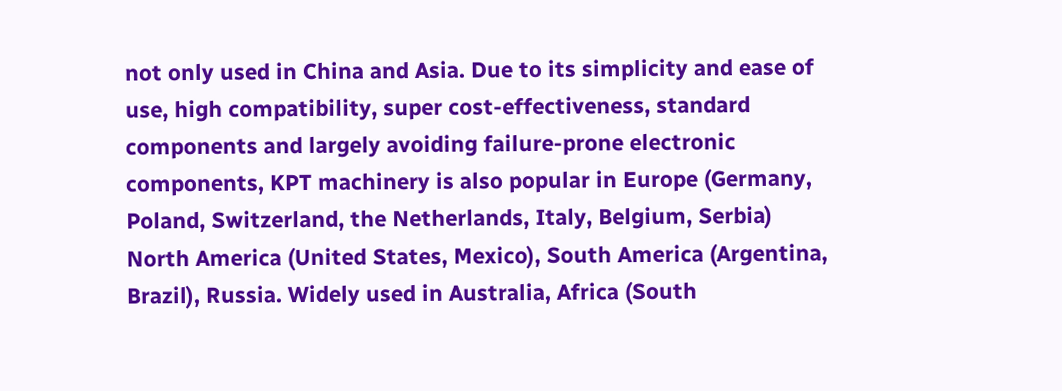not only used in China and Asia. Due to its simplicity and ease of use, high compatibility, super cost-effectiveness, standard components and largely avoiding failure-prone electronic components, KPT machinery is also popular in Europe (Germany, Poland, Switzerland, the Netherlands, Italy, Belgium, Serbia) North America (United States, Mexico), South America (Argentina, Brazil), Russia. Widely used in Australia, Africa (South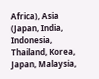Africa), Asia (Japan, India, Indonesia, Thailand, Korea, Japan, Malaysia,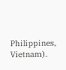Philippines, Vietnam).